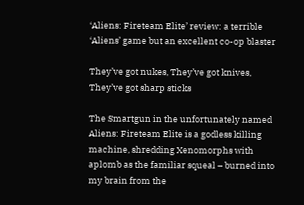‘Aliens: Fireteam Elite’ review: a terrible ‘Aliens’ game but an excellent co-op blaster

They’ve got nukes, They’ve got knives, They’ve got sharp sticks

The Smartgun in the unfortunately named Aliens: Fireteam Elite is a godless killing machine, shredding Xenomorphs with aplomb as the familiar squeal – burned into my brain from the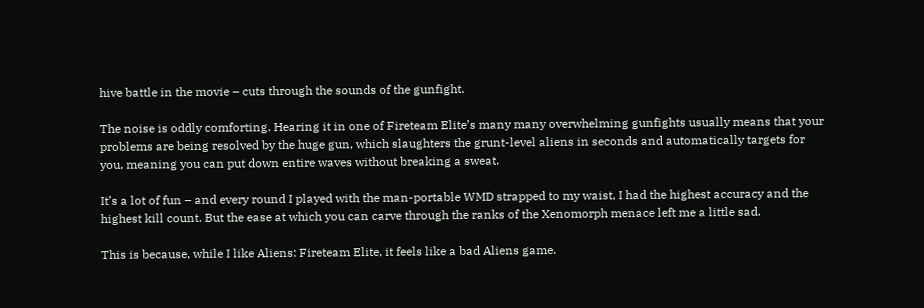hive battle in the movie – cuts through the sounds of the gunfight.

The noise is oddly comforting. Hearing it in one of Fireteam Elite’s many many overwhelming gunfights usually means that your problems are being resolved by the huge gun, which slaughters the grunt-level aliens in seconds and automatically targets for you, meaning you can put down entire waves without breaking a sweat.

It’s a lot of fun – and every round I played with the man-portable WMD strapped to my waist, I had the highest accuracy and the highest kill count. But the ease at which you can carve through the ranks of the Xenomorph menace left me a little sad.

This is because, while I like Aliens: Fireteam Elite, it feels like a bad Aliens game.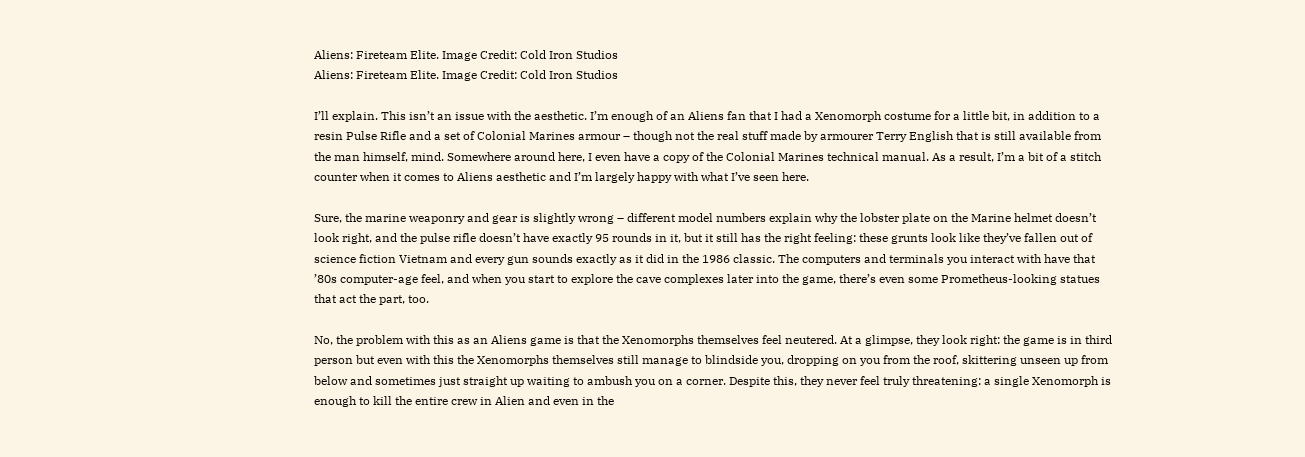Aliens: Fireteam Elite. Image Credit: Cold Iron Studios
Aliens: Fireteam Elite. Image Credit: Cold Iron Studios

I’ll explain. This isn’t an issue with the aesthetic. I’m enough of an Aliens fan that I had a Xenomorph costume for a little bit, in addition to a resin Pulse Rifle and a set of Colonial Marines armour – though not the real stuff made by armourer Terry English that is still available from the man himself, mind. Somewhere around here, I even have a copy of the Colonial Marines technical manual. As a result, I’m a bit of a stitch counter when it comes to Aliens aesthetic and I’m largely happy with what I’ve seen here.

Sure, the marine weaponry and gear is slightly wrong – different model numbers explain why the lobster plate on the Marine helmet doesn’t look right, and the pulse rifle doesn’t have exactly 95 rounds in it, but it still has the right feeling: these grunts look like they’ve fallen out of science fiction Vietnam and every gun sounds exactly as it did in the 1986 classic. The computers and terminals you interact with have that ’80s computer-age feel, and when you start to explore the cave complexes later into the game, there’s even some Prometheus-looking statues that act the part, too.

No, the problem with this as an Aliens game is that the Xenomorphs themselves feel neutered. At a glimpse, they look right: the game is in third person but even with this the Xenomorphs themselves still manage to blindside you, dropping on you from the roof, skittering unseen up from below and sometimes just straight up waiting to ambush you on a corner. Despite this, they never feel truly threatening: a single Xenomorph is enough to kill the entire crew in Alien and even in the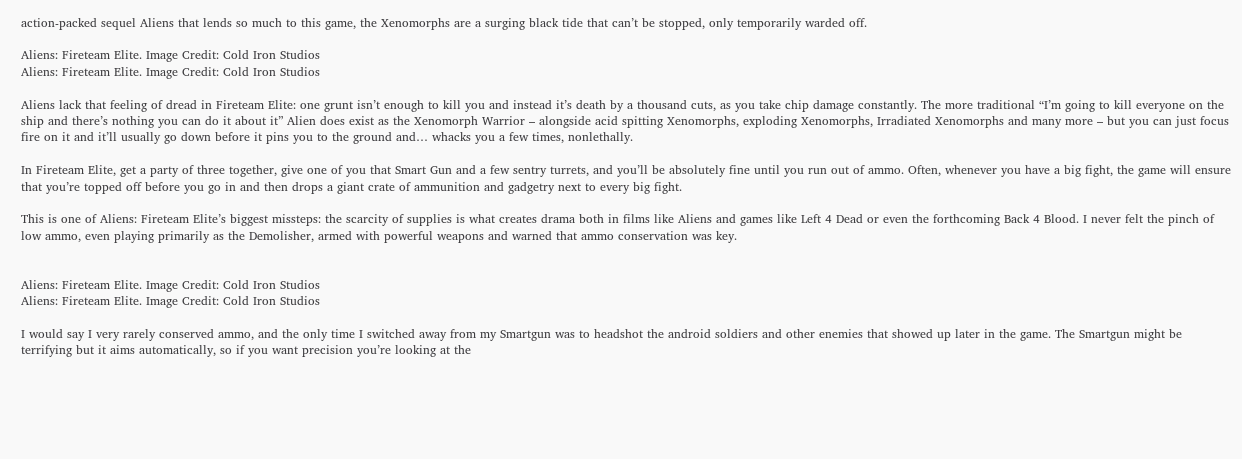action-packed sequel Aliens that lends so much to this game, the Xenomorphs are a surging black tide that can’t be stopped, only temporarily warded off.

Aliens: Fireteam Elite. Image Credit: Cold Iron Studios
Aliens: Fireteam Elite. Image Credit: Cold Iron Studios

Aliens lack that feeling of dread in Fireteam Elite: one grunt isn’t enough to kill you and instead it’s death by a thousand cuts, as you take chip damage constantly. The more traditional “I’m going to kill everyone on the ship and there’s nothing you can do it about it” Alien does exist as the Xenomorph Warrior – alongside acid spitting Xenomorphs, exploding Xenomorphs, Irradiated Xenomorphs and many more – but you can just focus fire on it and it’ll usually go down before it pins you to the ground and… whacks you a few times, nonlethally.

In Fireteam Elite, get a party of three together, give one of you that Smart Gun and a few sentry turrets, and you’ll be absolutely fine until you run out of ammo. Often, whenever you have a big fight, the game will ensure that you’re topped off before you go in and then drops a giant crate of ammunition and gadgetry next to every big fight.

This is one of Aliens: Fireteam Elite’s biggest missteps: the scarcity of supplies is what creates drama both in films like Aliens and games like Left 4 Dead or even the forthcoming Back 4 Blood. I never felt the pinch of low ammo, even playing primarily as the Demolisher, armed with powerful weapons and warned that ammo conservation was key.


Aliens: Fireteam Elite. Image Credit: Cold Iron Studios
Aliens: Fireteam Elite. Image Credit: Cold Iron Studios

I would say I very rarely conserved ammo, and the only time I switched away from my Smartgun was to headshot the android soldiers and other enemies that showed up later in the game. The Smartgun might be terrifying but it aims automatically, so if you want precision you’re looking at the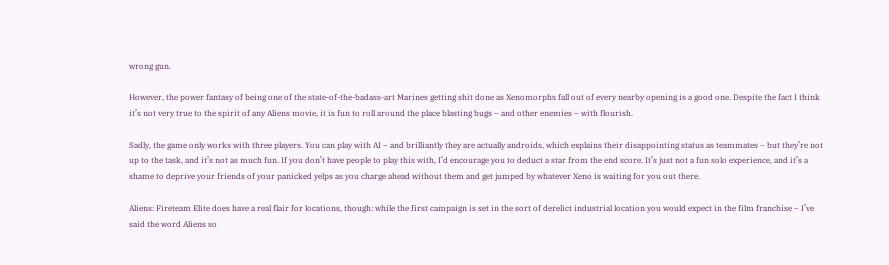wrong gun.

However, the power fantasy of being one of the state-of-the-badass-art Marines getting shit done as Xenomorphs fall out of every nearby opening is a good one. Despite the fact I think it’s not very true to the spirit of any Aliens movie, it is fun to roll around the place blasting bugs – and other enemies – with flourish.

Sadly, the game only works with three players. You can play with AI – and brilliantly they are actually androids, which explains their disappointing status as teammates – but they’re not up to the task, and it’s not as much fun. If you don’t have people to play this with, I’d encourage you to deduct a star from the end score. It’s just not a fun solo experience, and it’s a shame to deprive your friends of your panicked yelps as you charge ahead without them and get jumped by whatever Xeno is waiting for you out there.

Aliens: Fireteam Elite does have a real flair for locations, though: while the first campaign is set in the sort of derelict industrial location you would expect in the film franchise – I’ve said the word Aliens so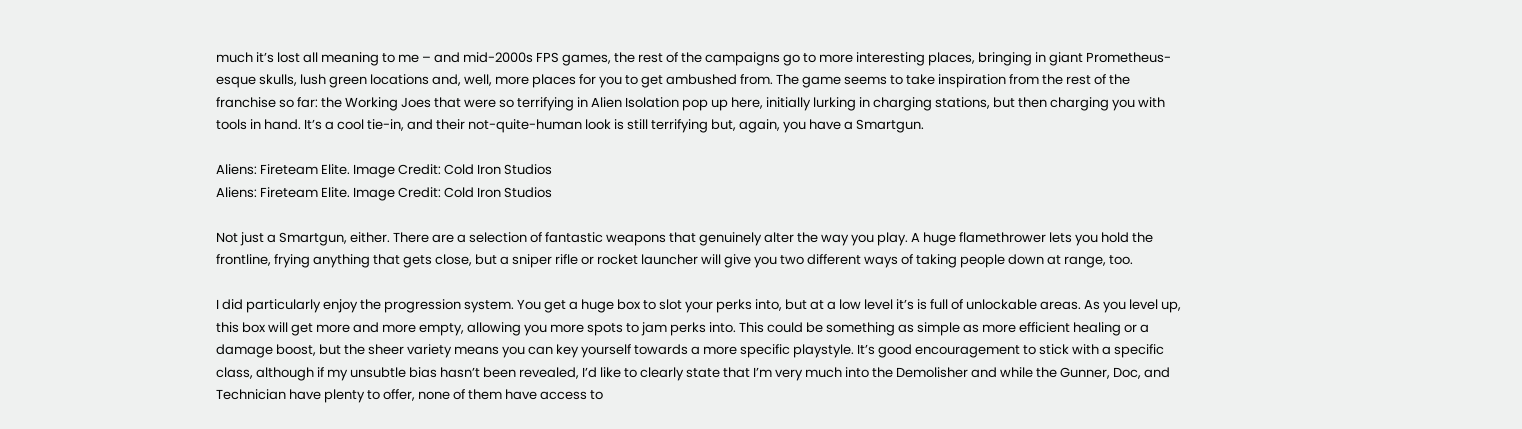much it’s lost all meaning to me – and mid-2000s FPS games, the rest of the campaigns go to more interesting places, bringing in giant Prometheus-esque skulls, lush green locations and, well, more places for you to get ambushed from. The game seems to take inspiration from the rest of the franchise so far: the Working Joes that were so terrifying in Alien Isolation pop up here, initially lurking in charging stations, but then charging you with tools in hand. It’s a cool tie-in, and their not-quite-human look is still terrifying but, again, you have a Smartgun.

Aliens: Fireteam Elite. Image Credit: Cold Iron Studios
Aliens: Fireteam Elite. Image Credit: Cold Iron Studios

Not just a Smartgun, either. There are a selection of fantastic weapons that genuinely alter the way you play. A huge flamethrower lets you hold the frontline, frying anything that gets close, but a sniper rifle or rocket launcher will give you two different ways of taking people down at range, too.

I did particularly enjoy the progression system. You get a huge box to slot your perks into, but at a low level it’s is full of unlockable areas. As you level up, this box will get more and more empty, allowing you more spots to jam perks into. This could be something as simple as more efficient healing or a damage boost, but the sheer variety means you can key yourself towards a more specific playstyle. It’s good encouragement to stick with a specific class, although if my unsubtle bias hasn’t been revealed, I’d like to clearly state that I’m very much into the Demolisher and while the Gunner, Doc, and Technician have plenty to offer, none of them have access to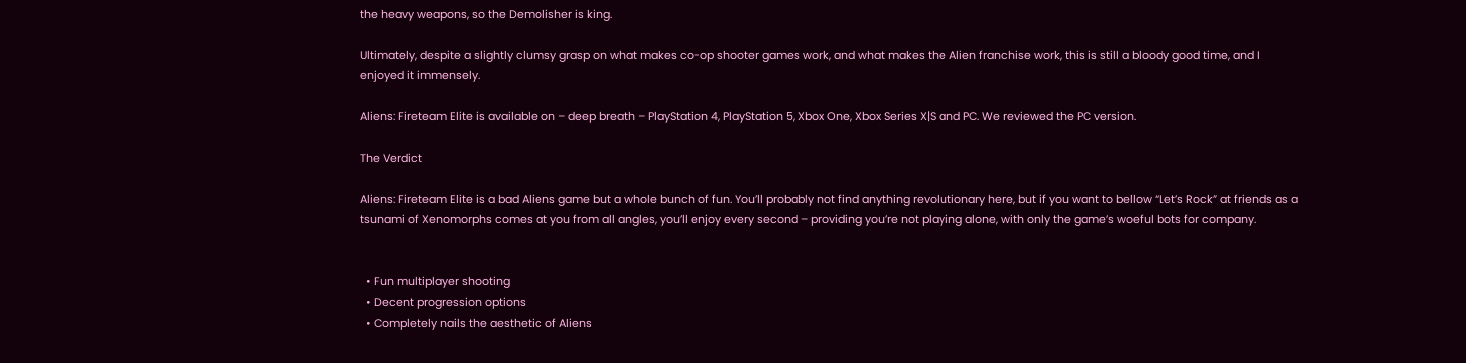the heavy weapons, so the Demolisher is king.

Ultimately, despite a slightly clumsy grasp on what makes co-op shooter games work, and what makes the Alien franchise work, this is still a bloody good time, and I enjoyed it immensely.

Aliens: Fireteam Elite is available on – deep breath – PlayStation 4, PlayStation 5, Xbox One, Xbox Series X|S and PC. We reviewed the PC version.

The Verdict

Aliens: Fireteam Elite is a bad Aliens game but a whole bunch of fun. You’ll probably not find anything revolutionary here, but if you want to bellow “Let’s Rock” at friends as a tsunami of Xenomorphs comes at you from all angles, you’ll enjoy every second – providing you’re not playing alone, with only the game’s woeful bots for company.


  • Fun multiplayer shooting
  • Decent progression options
  • Completely nails the aesthetic of Aliens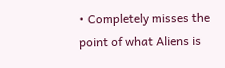• Completely misses the point of what Aliens is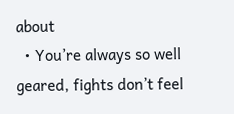about
  • You’re always so well geared, fights don’t feel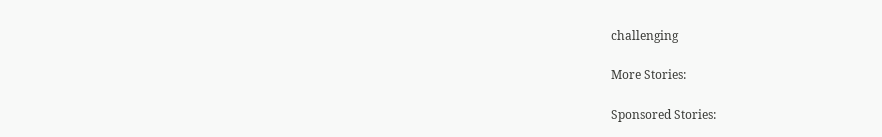challenging

More Stories:

Sponsored Stories: